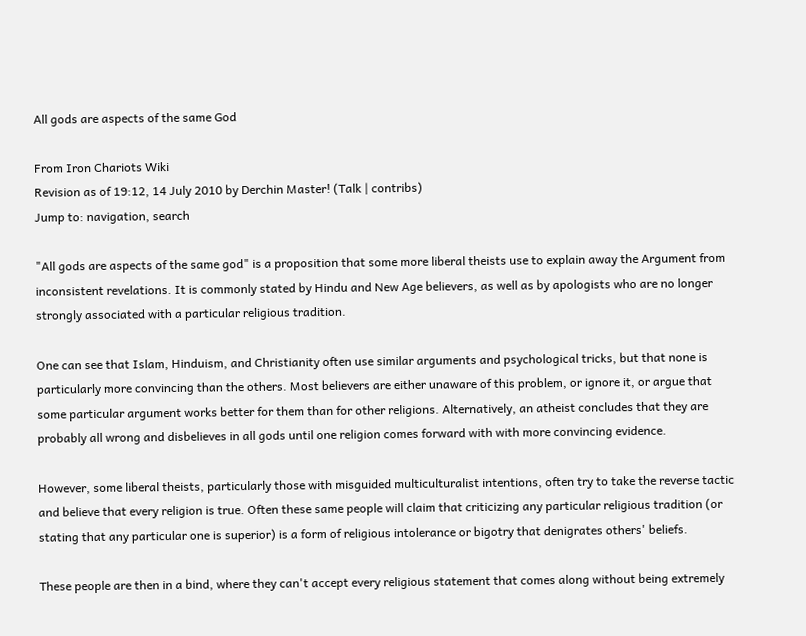All gods are aspects of the same God

From Iron Chariots Wiki
Revision as of 19:12, 14 July 2010 by Derchin Master! (Talk | contribs)
Jump to: navigation, search

"All gods are aspects of the same god" is a proposition that some more liberal theists use to explain away the Argument from inconsistent revelations. It is commonly stated by Hindu and New Age believers, as well as by apologists who are no longer strongly associated with a particular religious tradition.

One can see that Islam, Hinduism, and Christianity often use similar arguments and psychological tricks, but that none is particularly more convincing than the others. Most believers are either unaware of this problem, or ignore it, or argue that some particular argument works better for them than for other religions. Alternatively, an atheist concludes that they are probably all wrong and disbelieves in all gods until one religion comes forward with with more convincing evidence.

However, some liberal theists, particularly those with misguided multiculturalist intentions, often try to take the reverse tactic and believe that every religion is true. Often these same people will claim that criticizing any particular religious tradition (or stating that any particular one is superior) is a form of religious intolerance or bigotry that denigrates others' beliefs.

These people are then in a bind, where they can't accept every religious statement that comes along without being extremely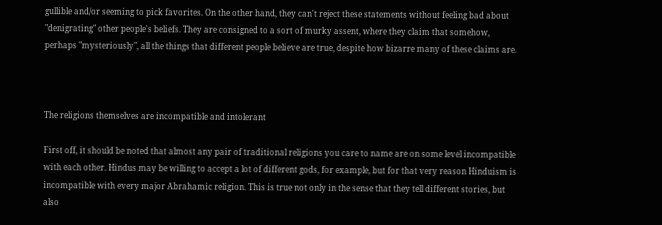gullible and/or seeming to pick favorites. On the other hand, they can't reject these statements without feeling bad about "denigrating" other people's beliefs. They are consigned to a sort of murky assent, where they claim that somehow, perhaps "mysteriously", all the things that different people believe are true, despite how bizarre many of these claims are.



The religions themselves are incompatible and intolerant

First off, it should be noted that almost any pair of traditional religions you care to name are on some level incompatible with each other. Hindus may be willing to accept a lot of different gods, for example, but for that very reason Hinduism is incompatible with every major Abrahamic religion. This is true not only in the sense that they tell different stories, but also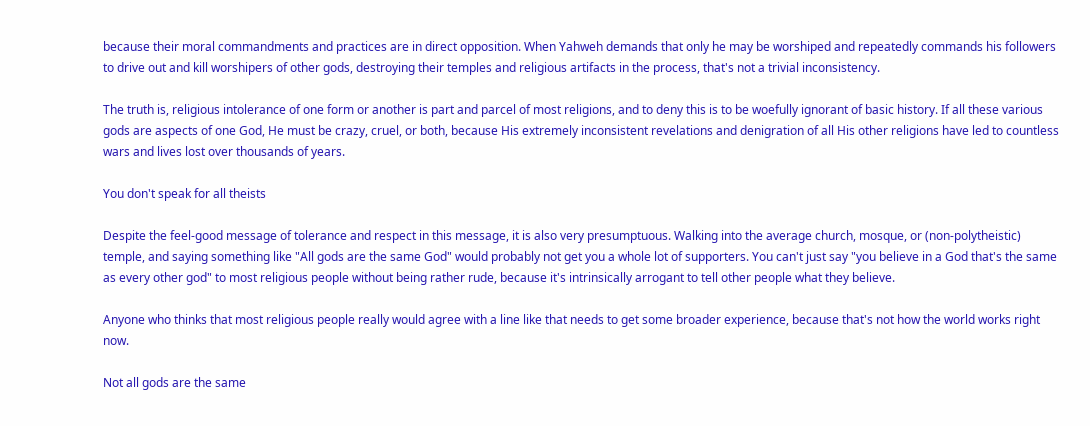because their moral commandments and practices are in direct opposition. When Yahweh demands that only he may be worshiped and repeatedly commands his followers to drive out and kill worshipers of other gods, destroying their temples and religious artifacts in the process, that's not a trivial inconsistency.

The truth is, religious intolerance of one form or another is part and parcel of most religions, and to deny this is to be woefully ignorant of basic history. If all these various gods are aspects of one God, He must be crazy, cruel, or both, because His extremely inconsistent revelations and denigration of all His other religions have led to countless wars and lives lost over thousands of years.

You don't speak for all theists

Despite the feel-good message of tolerance and respect in this message, it is also very presumptuous. Walking into the average church, mosque, or (non-polytheistic) temple, and saying something like "All gods are the same God" would probably not get you a whole lot of supporters. You can't just say "you believe in a God that's the same as every other god" to most religious people without being rather rude, because it's intrinsically arrogant to tell other people what they believe.

Anyone who thinks that most religious people really would agree with a line like that needs to get some broader experience, because that's not how the world works right now.

Not all gods are the same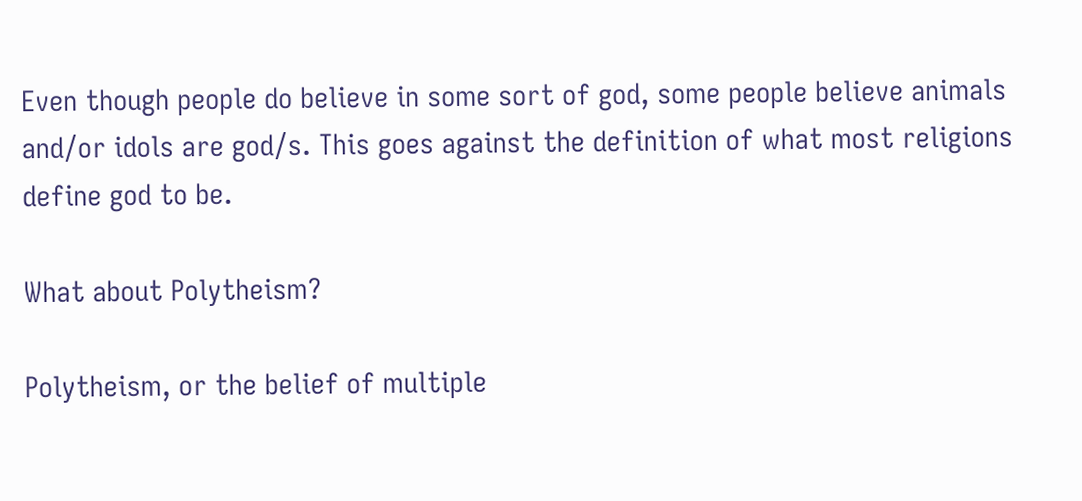Even though people do believe in some sort of god, some people believe animals and/or idols are god/s. This goes against the definition of what most religions define god to be.

What about Polytheism?

Polytheism, or the belief of multiple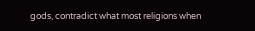gods, contradict what most religions when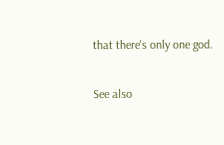that there's only one god.

See also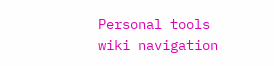Personal tools
wiki navigation